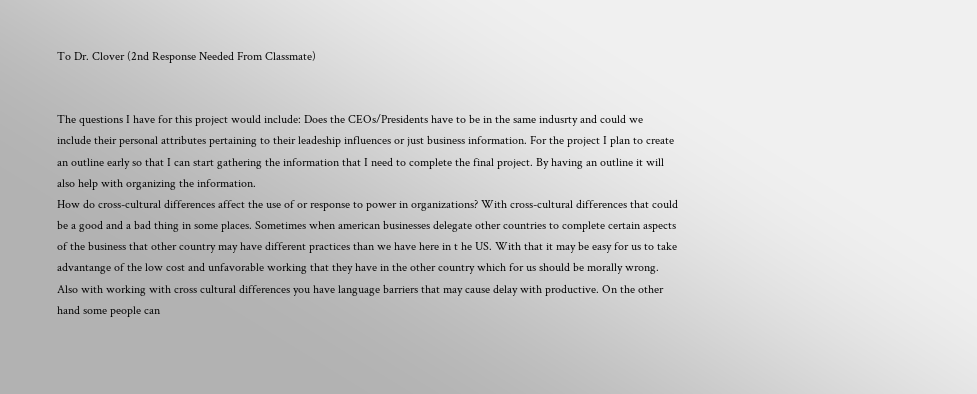To Dr. Clover (2nd Response Needed From Classmate)


The questions I have for this project would include: Does the CEOs/Presidents have to be in the same indusrty and could we include their personal attributes pertaining to their leadeship influences or just business information. For the project I plan to create an outline early so that I can start gathering the information that I need to complete the final project. By having an outline it will also help with organizing the information.
How do cross-cultural differences affect the use of or response to power in organizations? With cross-cultural differences that could be a good and a bad thing in some places. Sometimes when american businesses delegate other countries to complete certain aspects of the business that other country may have different practices than we have here in t he US. With that it may be easy for us to take advantange of the low cost and unfavorable working that they have in the other country which for us should be morally wrong. Also with working with cross cultural differences you have language barriers that may cause delay with productive. On the other hand some people can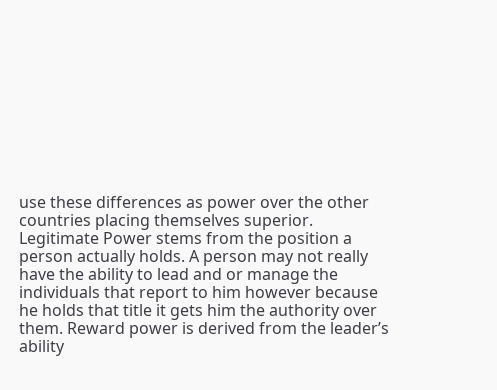use these differences as power over the other countries placing themselves superior.
Legitimate Power stems from the position a person actually holds. A person may not really have the ability to lead and or manage the individuals that report to him however because he holds that title it gets him the authority over them. Reward power is derived from the leader’s ability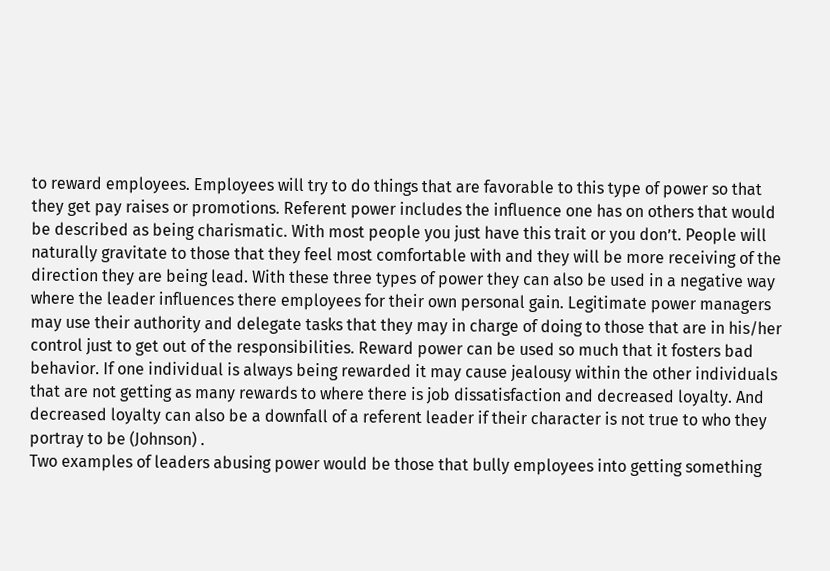to reward employees. Employees will try to do things that are favorable to this type of power so that they get pay raises or promotions. Referent power includes the influence one has on others that would be described as being charismatic. With most people you just have this trait or you don’t. People will naturally gravitate to those that they feel most comfortable with and they will be more receiving of the direction they are being lead. With these three types of power they can also be used in a negative way where the leader influences there employees for their own personal gain. Legitimate power managers may use their authority and delegate tasks that they may in charge of doing to those that are in his/her control just to get out of the responsibilities. Reward power can be used so much that it fosters bad behavior. If one individual is always being rewarded it may cause jealousy within the other individuals that are not getting as many rewards to where there is job dissatisfaction and decreased loyalty. And decreased loyalty can also be a downfall of a referent leader if their character is not true to who they portray to be (Johnson) .
Two examples of leaders abusing power would be those that bully employees into getting something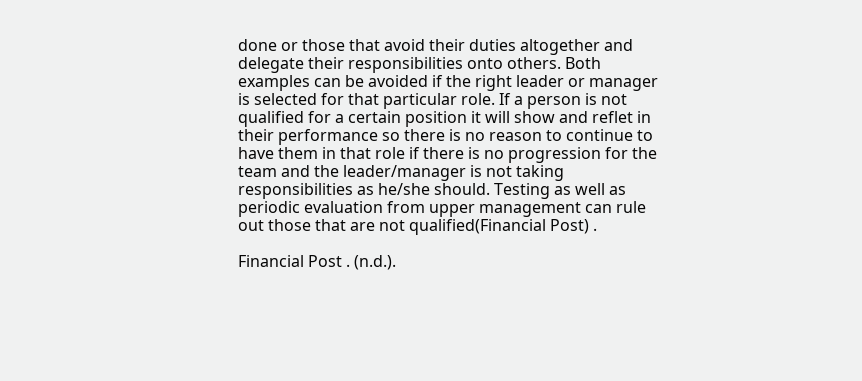done or those that avoid their duties altogether and delegate their responsibilities onto others. Both examples can be avoided if the right leader or manager is selected for that particular role. If a person is not qualified for a certain position it will show and reflet in their performance so there is no reason to continue to have them in that role if there is no progression for the team and the leader/manager is not taking responsibilities as he/she should. Testing as well as periodic evaluation from upper management can rule out those that are not qualified(Financial Post) .

Financial Post . (n.d.).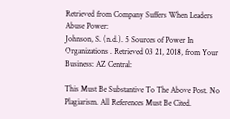Retrieved from Company Suffers When Leaders Abuse Power:
Johnson, S. (n.d.). 5 Sources of Power In Organizations . Retrieved 03 21, 2018, from Your Business: AZ Central:

This Must Be Substantive To The Above Post. No Plagiarism. All References Must Be Cited.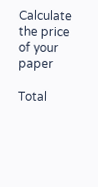Calculate the price of your paper

Total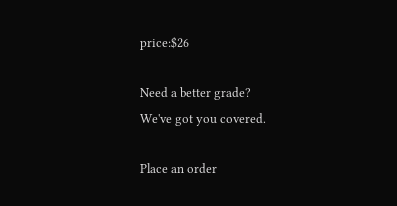price:$26

Need a better grade?
We've got you covered.

Place an order